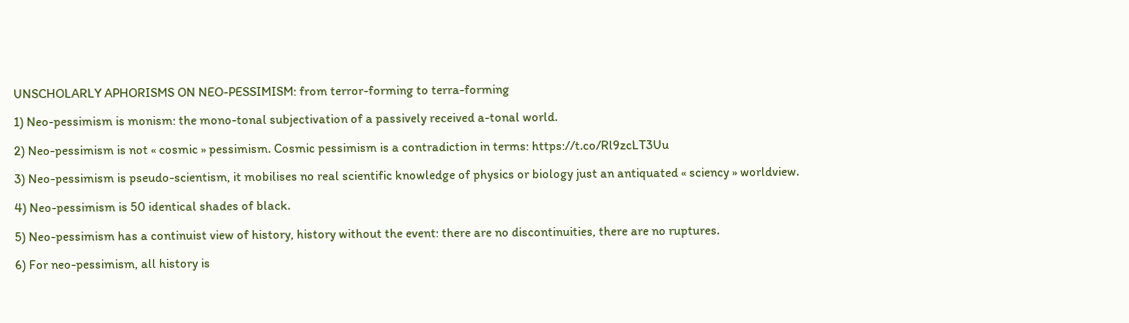UNSCHOLARLY APHORISMS ON NEO-PESSIMISM: from terror-forming to terra-forming

1) Neo-pessimism is monism: the mono-tonal subjectivation of a passively received a-tonal world.

2) Neo-pessimism is not « cosmic » pessimism. Cosmic pessimism is a contradiction in terms: https://t.co/Rl9zcLT3Uu

3) Neo-pessimism is pseudo-scientism, it mobilises no real scientific knowledge of physics or biology just an antiquated « sciency » worldview.

4) Neo-pessimism is 50 identical shades of black.

5) Neo-pessimism has a continuist view of history, history without the event: there are no discontinuities, there are no ruptures.

6) For neo-pessimism, all history is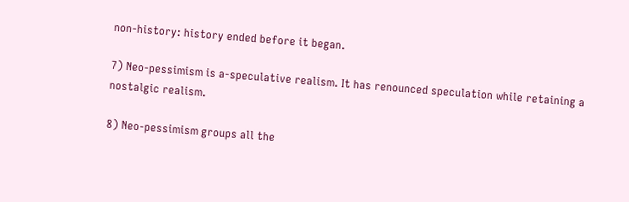non-history: history ended before it began.

7) Neo-pessimism is a-speculative realism. It has renounced speculation while retaining a nostalgic realism.

8) Neo-pessimism groups all the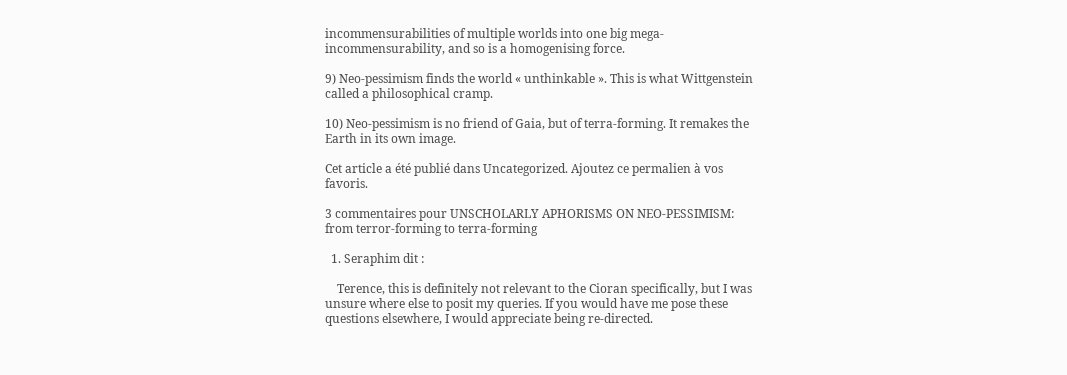incommensurabilities of multiple worlds into one big mega-incommensurability, and so is a homogenising force.

9) Neo-pessimism finds the world « unthinkable ». This is what Wittgenstein called a philosophical cramp.

10) Neo-pessimism is no friend of Gaia, but of terra-forming. It remakes the Earth in its own image.

Cet article a été publié dans Uncategorized. Ajoutez ce permalien à vos favoris.

3 commentaires pour UNSCHOLARLY APHORISMS ON NEO-PESSIMISM: from terror-forming to terra-forming

  1. Seraphim dit :

    Terence, this is definitely not relevant to the Cioran specifically, but I was unsure where else to posit my queries. If you would have me pose these questions elsewhere, I would appreciate being re-directed.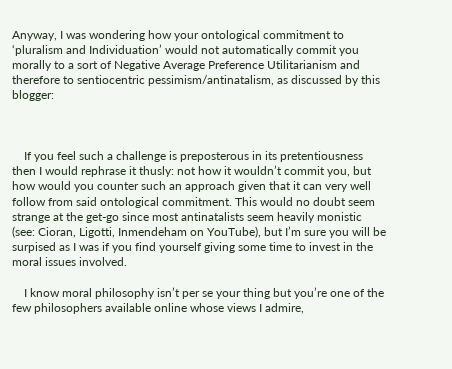Anyway, I was wondering how your ontological commitment to ‘pluralism and Individuation’ would not automatically commit you morally to a sort of Negative Average Preference Utilitarianism and therefore to sentiocentric pessimism/antinatalism, as discussed by this blogger:



    If you feel such a challenge is preposterous in its pretentiousness then I would rephrase it thusly: not how it wouldn’t commit you, but how would you counter such an approach given that it can very well follow from said ontological commitment. This would no doubt seem strange at the get-go since most antinatalists seem heavily monistic (see: Cioran, Ligotti, Inmendeham on YouTube), but I’m sure you will be surpised as I was if you find yourself giving some time to invest in the moral issues involved.

    I know moral philosophy isn’t per se your thing but you’re one of the few philosophers available online whose views I admire,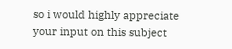so i would highly appreciate your input on this subject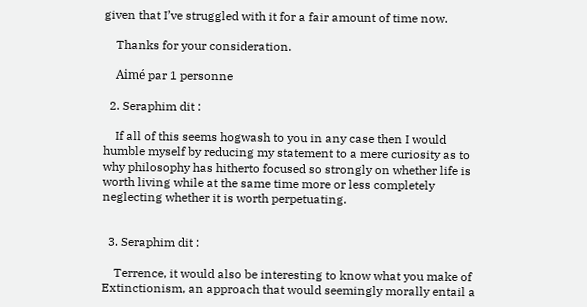given that I’ve struggled with it for a fair amount of time now.

    Thanks for your consideration.

    Aimé par 1 personne

  2. Seraphim dit :

    If all of this seems hogwash to you in any case then I would humble myself by reducing my statement to a mere curiosity as to why philosophy has hitherto focused so strongly on whether life is worth living while at the same time more or less completely neglecting whether it is worth perpetuating.


  3. Seraphim dit :

    Terrence, it would also be interesting to know what you make of Extinctionism, an approach that would seemingly morally entail a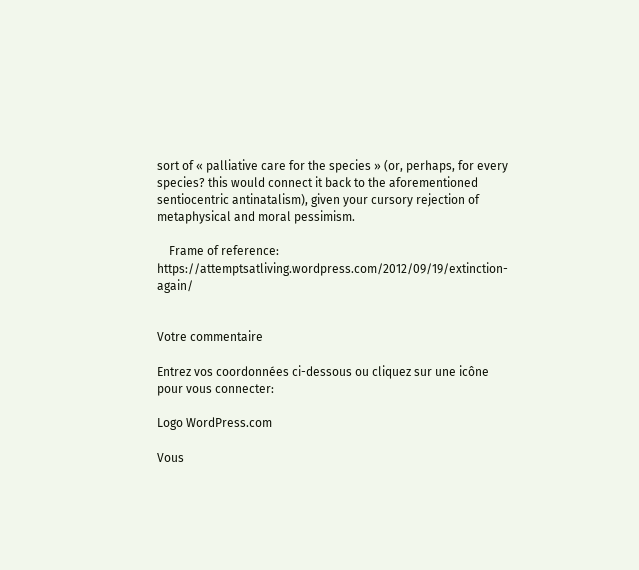sort of « palliative care for the species » (or, perhaps, for every species? this would connect it back to the aforementioned sentiocentric antinatalism), given your cursory rejection of metaphysical and moral pessimism.

    Frame of reference: https://attemptsatliving.wordpress.com/2012/09/19/extinction-again/


Votre commentaire

Entrez vos coordonnées ci-dessous ou cliquez sur une icône pour vous connecter:

Logo WordPress.com

Vous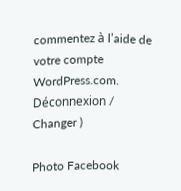commentez à l’aide de votre compte WordPress.com. Déconnexion /  Changer )

Photo Facebook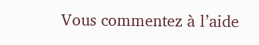Vous commentez à l’aide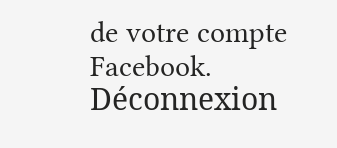de votre compte Facebook. Déconnexion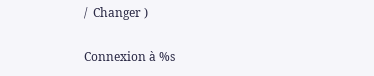/  Changer )

Connexion à %s